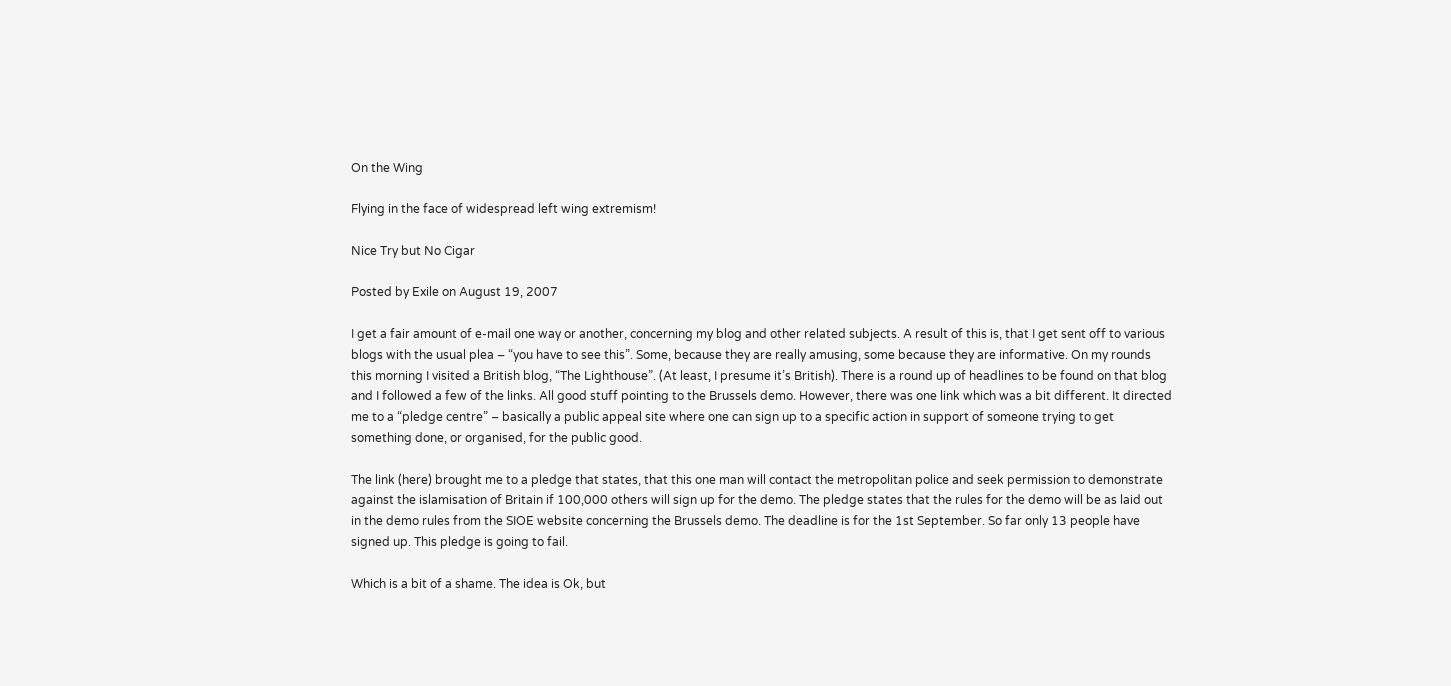On the Wing

Flying in the face of widespread left wing extremism!

Nice Try but No Cigar

Posted by Exile on August 19, 2007

I get a fair amount of e-mail one way or another, concerning my blog and other related subjects. A result of this is, that I get sent off to various blogs with the usual plea – “you have to see this”. Some, because they are really amusing, some because they are informative. On my rounds this morning I visited a British blog, “The Lighthouse”. (At least, I presume it’s British). There is a round up of headlines to be found on that blog and I followed a few of the links. All good stuff pointing to the Brussels demo. However, there was one link which was a bit different. It directed me to a “pledge centre” – basically a public appeal site where one can sign up to a specific action in support of someone trying to get something done, or organised, for the public good.

The link (here) brought me to a pledge that states, that this one man will contact the metropolitan police and seek permission to demonstrate against the islamisation of Britain if 100,000 others will sign up for the demo. The pledge states that the rules for the demo will be as laid out in the demo rules from the SIOE website concerning the Brussels demo. The deadline is for the 1st September. So far only 13 people have signed up. This pledge is going to fail.

Which is a bit of a shame. The idea is Ok, but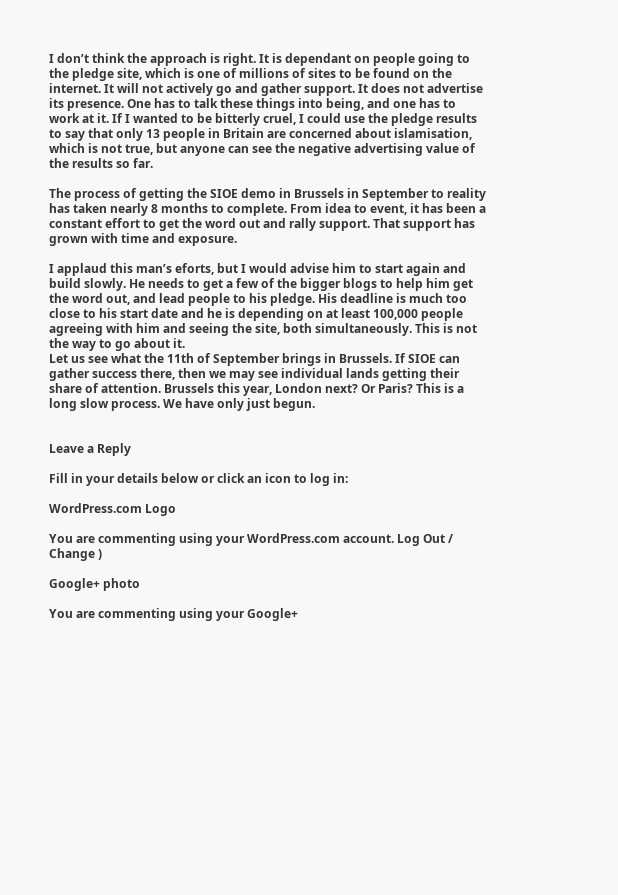I don’t think the approach is right. It is dependant on people going to the pledge site, which is one of millions of sites to be found on the internet. It will not actively go and gather support. It does not advertise its presence. One has to talk these things into being, and one has to work at it. If I wanted to be bitterly cruel, I could use the pledge results to say that only 13 people in Britain are concerned about islamisation, which is not true, but anyone can see the negative advertising value of the results so far.

The process of getting the SIOE demo in Brussels in September to reality has taken nearly 8 months to complete. From idea to event, it has been a constant effort to get the word out and rally support. That support has grown with time and exposure.

I applaud this man’s eforts, but I would advise him to start again and build slowly. He needs to get a few of the bigger blogs to help him get the word out, and lead people to his pledge. His deadline is much too close to his start date and he is depending on at least 100,000 people agreeing with him and seeing the site, both simultaneously. This is not the way to go about it.
Let us see what the 11th of September brings in Brussels. If SIOE can gather success there, then we may see individual lands getting their share of attention. Brussels this year, London next? Or Paris? This is a long slow process. We have only just begun.


Leave a Reply

Fill in your details below or click an icon to log in:

WordPress.com Logo

You are commenting using your WordPress.com account. Log Out /  Change )

Google+ photo

You are commenting using your Google+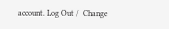account. Log Out /  Change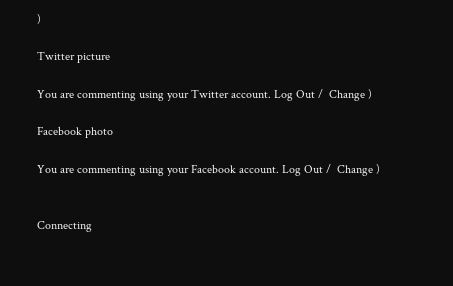)

Twitter picture

You are commenting using your Twitter account. Log Out /  Change )

Facebook photo

You are commenting using your Facebook account. Log Out /  Change )


Connecting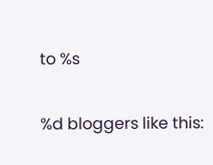to %s

%d bloggers like this: